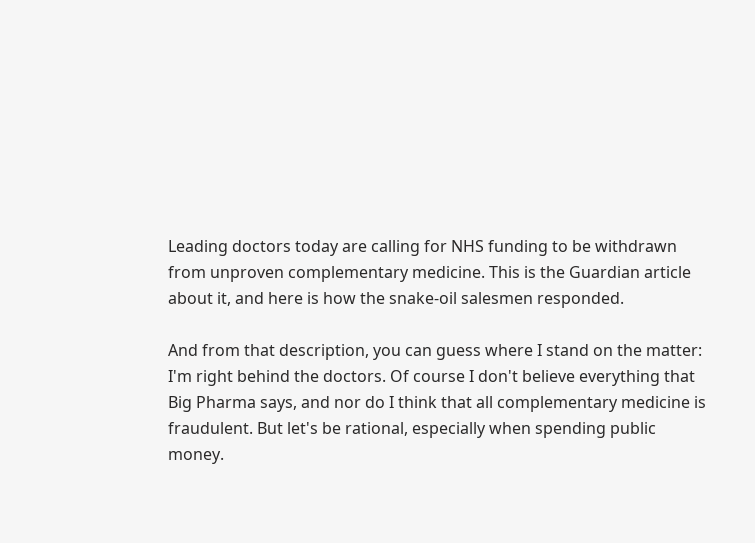Leading doctors today are calling for NHS funding to be withdrawn from unproven complementary medicine. This is the Guardian article about it, and here is how the snake-oil salesmen responded.

And from that description, you can guess where I stand on the matter: I'm right behind the doctors. Of course I don't believe everything that Big Pharma says, and nor do I think that all complementary medicine is fraudulent. But let's be rational, especially when spending public money.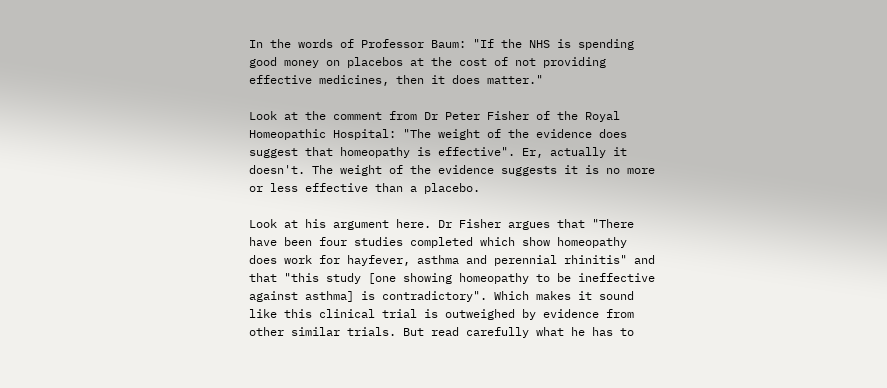In the words of Professor Baum: "If the NHS is spending good money on placebos at the cost of not providing effective medicines, then it does matter."

Look at the comment from Dr Peter Fisher of the Royal Homeopathic Hospital: "The weight of the evidence does suggest that homeopathy is effective". Er, actually it doesn't. The weight of the evidence suggests it is no more or less effective than a placebo.

Look at his argument here. Dr Fisher argues that "There have been four studies completed which show homeopathy does work for hayfever, asthma and perennial rhinitis" and that "this study [one showing homeopathy to be ineffective against asthma] is contradictory". Which makes it sound like this clinical trial is outweighed by evidence from other similar trials. But read carefully what he has to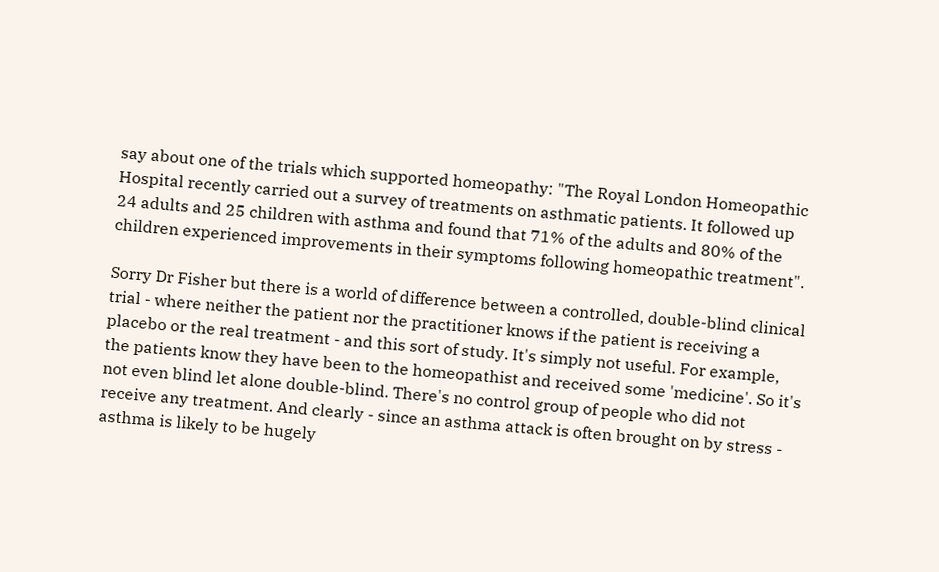say about one of the trials which supported homeopathy: "The Royal London Homeopathic Hospital recently carried out a survey of treatments on asthmatic patients. It followed up 24 adults and 25 children with asthma and found that 71% of the adults and 80% of the children experienced improvements in their symptoms following homeopathic treatment".

Sorry Dr Fisher but there is a world of difference between a controlled, double-blind clinical trial - where neither the patient nor the practitioner knows if the patient is receiving a placebo or the real treatment - and this sort of study. It's simply not useful. For example, the patients know they have been to the homeopathist and received some 'medicine'. So it's not even blind let alone double-blind. There's no control group of people who did not receive any treatment. And clearly - since an asthma attack is often brought on by stress - asthma is likely to be hugely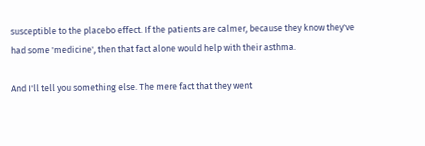susceptible to the placebo effect. If the patients are calmer, because they know they've had some 'medicine', then that fact alone would help with their asthma.

And I'll tell you something else. The mere fact that they went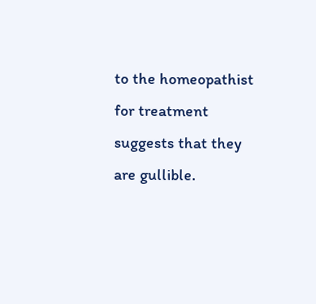to the homeopathist for treatment suggests that they are gullible.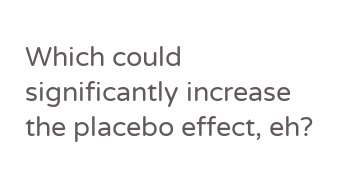Which could significantly increase the placebo effect, eh?